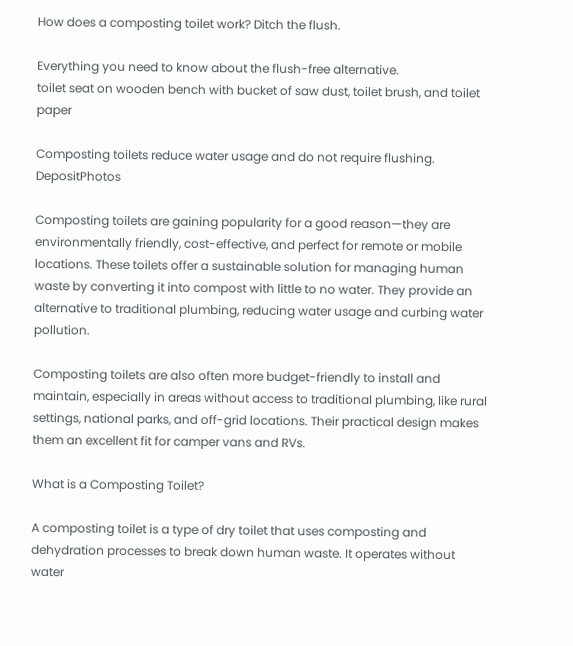How does a composting toilet work? Ditch the flush.

Everything you need to know about the flush-free alternative.
toilet seat on wooden bench with bucket of saw dust, toilet brush, and toilet paper

Composting toilets reduce water usage and do not require flushing. DepositPhotos

Composting toilets are gaining popularity for a good reason—they are environmentally friendly, cost-effective, and perfect for remote or mobile locations. These toilets offer a sustainable solution for managing human waste by converting it into compost with little to no water. They provide an alternative to traditional plumbing, reducing water usage and curbing water pollution.

Composting toilets are also often more budget-friendly to install and maintain, especially in areas without access to traditional plumbing, like rural settings, national parks, and off-grid locations. Their practical design makes them an excellent fit for camper vans and RVs.

What is a Composting Toilet?

A composting toilet is a type of dry toilet that uses composting and dehydration processes to break down human waste. It operates without water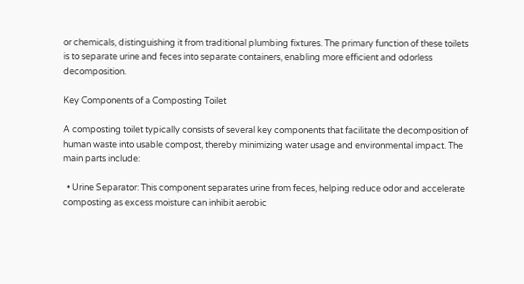or chemicals, distinguishing it from traditional plumbing fixtures. The primary function of these toilets is to separate urine and feces into separate containers, enabling more efficient and odorless decomposition.

Key Components of a Composting Toilet

A composting toilet typically consists of several key components that facilitate the decomposition of human waste into usable compost, thereby minimizing water usage and environmental impact. The main parts include:

  • Urine Separator: This component separates urine from feces, helping reduce odor and accelerate composting as excess moisture can inhibit aerobic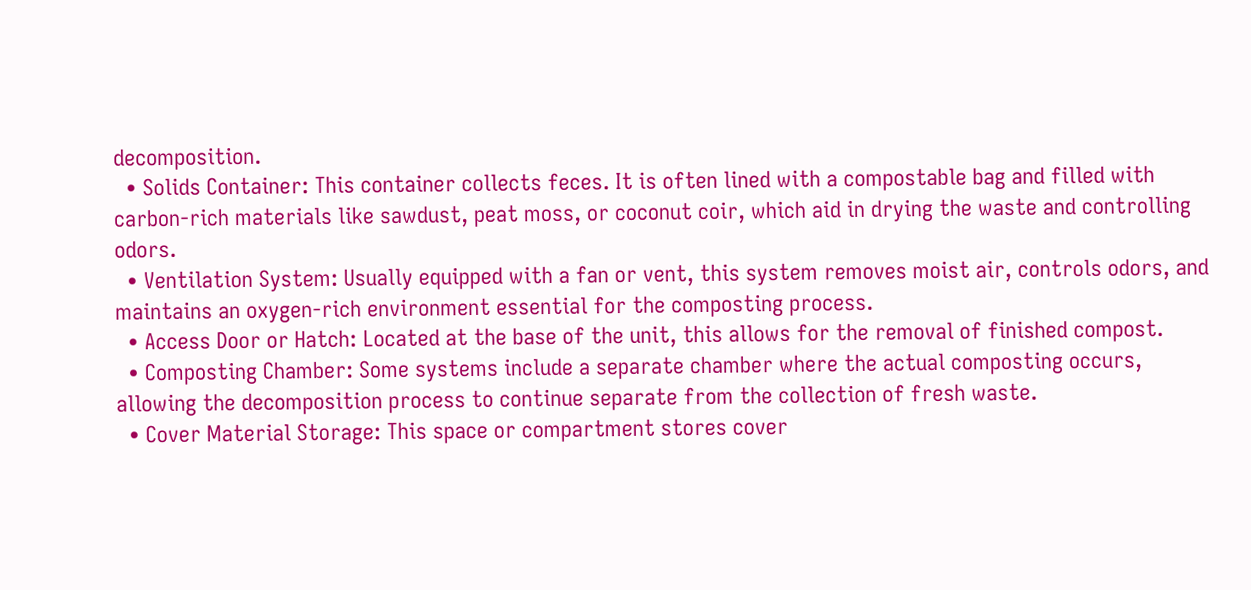decomposition.
  • Solids Container: This container collects feces. It is often lined with a compostable bag and filled with carbon-rich materials like sawdust, peat moss, or coconut coir, which aid in drying the waste and controlling odors.
  • Ventilation System: Usually equipped with a fan or vent, this system removes moist air, controls odors, and maintains an oxygen-rich environment essential for the composting process.
  • Access Door or Hatch: Located at the base of the unit, this allows for the removal of finished compost.
  • Composting Chamber: Some systems include a separate chamber where the actual composting occurs, allowing the decomposition process to continue separate from the collection of fresh waste.
  • Cover Material Storage: This space or compartment stores cover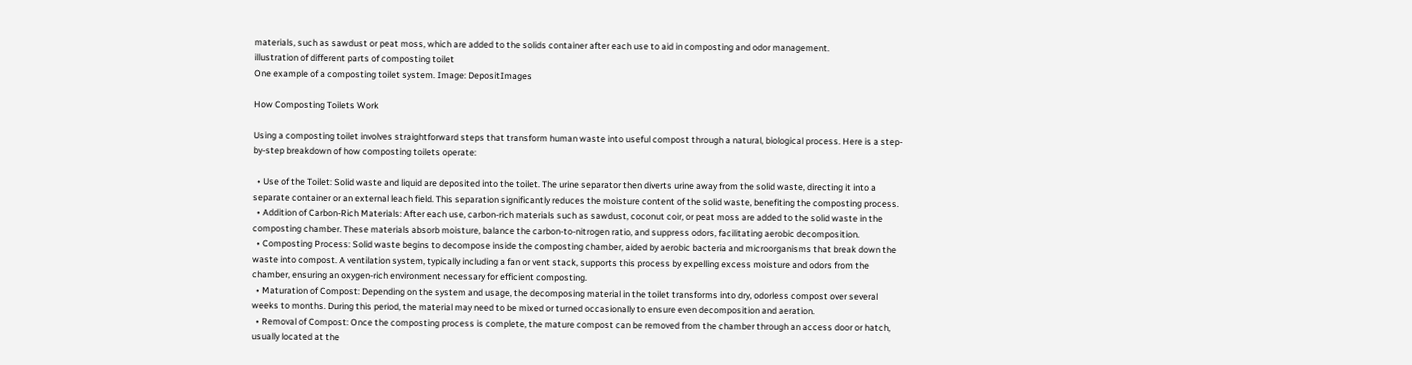materials, such as sawdust or peat moss, which are added to the solids container after each use to aid in composting and odor management.
illustration of different parts of composting toilet
One example of a composting toilet system. Image: DepositImages

How Composting Toilets Work

Using a composting toilet involves straightforward steps that transform human waste into useful compost through a natural, biological process. Here is a step-by-step breakdown of how composting toilets operate:

  • Use of the Toilet: Solid waste and liquid are deposited into the toilet. The urine separator then diverts urine away from the solid waste, directing it into a separate container or an external leach field. This separation significantly reduces the moisture content of the solid waste, benefiting the composting process.
  • Addition of Carbon-Rich Materials: After each use, carbon-rich materials such as sawdust, coconut coir, or peat moss are added to the solid waste in the composting chamber. These materials absorb moisture, balance the carbon-to-nitrogen ratio, and suppress odors, facilitating aerobic decomposition.
  • Composting Process: Solid waste begins to decompose inside the composting chamber, aided by aerobic bacteria and microorganisms that break down the waste into compost. A ventilation system, typically including a fan or vent stack, supports this process by expelling excess moisture and odors from the chamber, ensuring an oxygen-rich environment necessary for efficient composting.
  • Maturation of Compost: Depending on the system and usage, the decomposing material in the toilet transforms into dry, odorless compost over several weeks to months. During this period, the material may need to be mixed or turned occasionally to ensure even decomposition and aeration.
  • Removal of Compost: Once the composting process is complete, the mature compost can be removed from the chamber through an access door or hatch, usually located at the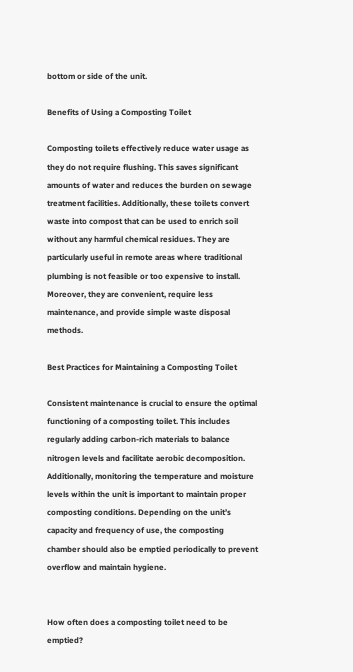bottom or side of the unit.

Benefits of Using a Composting Toilet

Composting toilets effectively reduce water usage as they do not require flushing. This saves significant amounts of water and reduces the burden on sewage treatment facilities. Additionally, these toilets convert waste into compost that can be used to enrich soil without any harmful chemical residues. They are particularly useful in remote areas where traditional plumbing is not feasible or too expensive to install. Moreover, they are convenient, require less maintenance, and provide simple waste disposal methods.

Best Practices for Maintaining a Composting Toilet

Consistent maintenance is crucial to ensure the optimal functioning of a composting toilet. This includes regularly adding carbon-rich materials to balance nitrogen levels and facilitate aerobic decomposition. Additionally, monitoring the temperature and moisture levels within the unit is important to maintain proper composting conditions. Depending on the unit’s capacity and frequency of use, the composting chamber should also be emptied periodically to prevent overflow and maintain hygiene.


How often does a composting toilet need to be emptied?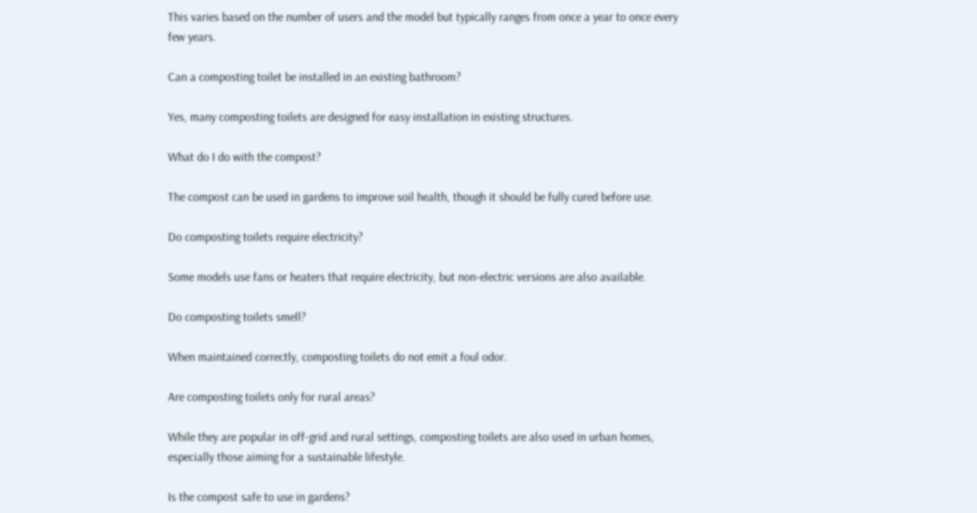This varies based on the number of users and the model but typically ranges from once a year to once every few years.

Can a composting toilet be installed in an existing bathroom?

Yes, many composting toilets are designed for easy installation in existing structures.

What do I do with the compost?

The compost can be used in gardens to improve soil health, though it should be fully cured before use.

Do composting toilets require electricity?

Some models use fans or heaters that require electricity, but non-electric versions are also available.

Do composting toilets smell?

When maintained correctly, composting toilets do not emit a foul odor.

Are composting toilets only for rural areas?

While they are popular in off-grid and rural settings, composting toilets are also used in urban homes, especially those aiming for a sustainable lifestyle.

Is the compost safe to use in gardens?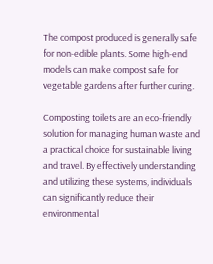The compost produced is generally safe for non-edible plants. Some high-end models can make compost safe for vegetable gardens after further curing.

Composting toilets are an eco-friendly solution for managing human waste and a practical choice for sustainable living and travel. By effectively understanding and utilizing these systems, individuals can significantly reduce their environmental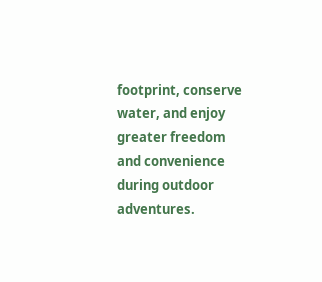footprint, conserve water, and enjoy greater freedom and convenience during outdoor adventures.